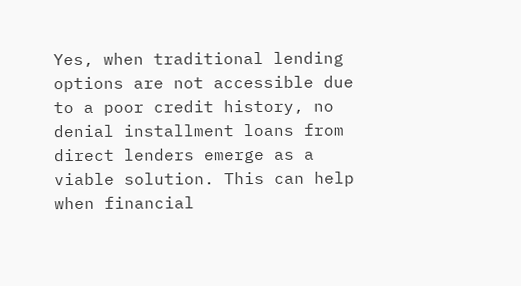Yes, when traditional lending options are not accessible due to a poor credit history, no denial installment loans from direct lenders emerge as a viable solution. This can help when financial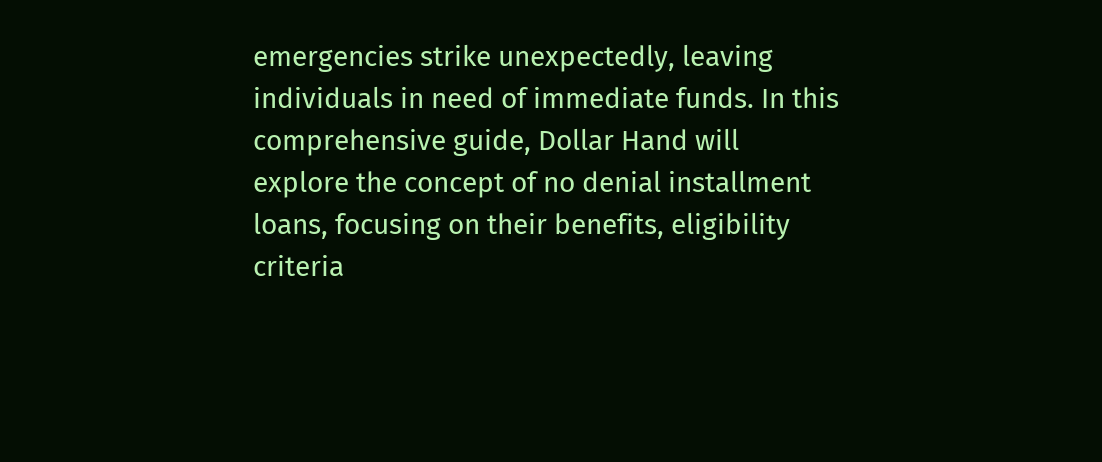emergencies strike unexpectedly, leaving individuals in need of immediate funds. In this comprehensive guide, Dollar Hand will explore the concept of no denial installment loans, focusing on their benefits, eligibility criteria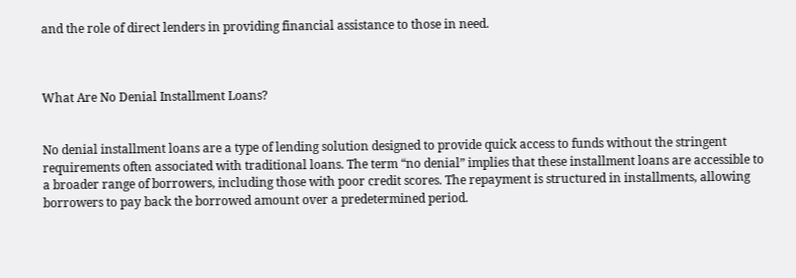and the role of direct lenders in providing financial assistance to those in need.



What Are No Denial Installment Loans?


No denial installment loans are a type of lending solution designed to provide quick access to funds without the stringent requirements often associated with traditional loans. The term “no denial” implies that these installment loans are accessible to a broader range of borrowers, including those with poor credit scores. The repayment is structured in installments, allowing borrowers to pay back the borrowed amount over a predetermined period.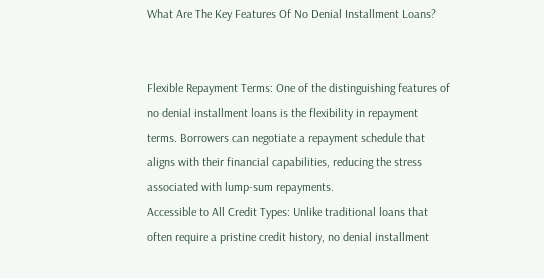What Are The Key Features Of No Denial Installment Loans?


Flexible Repayment Terms: One of the distinguishing features of no denial installment loans is the flexibility in repayment terms. Borrowers can negotiate a repayment schedule that aligns with their financial capabilities, reducing the stress associated with lump-sum repayments.
Accessible to All Credit Types: Unlike traditional loans that often require a pristine credit history, no denial installment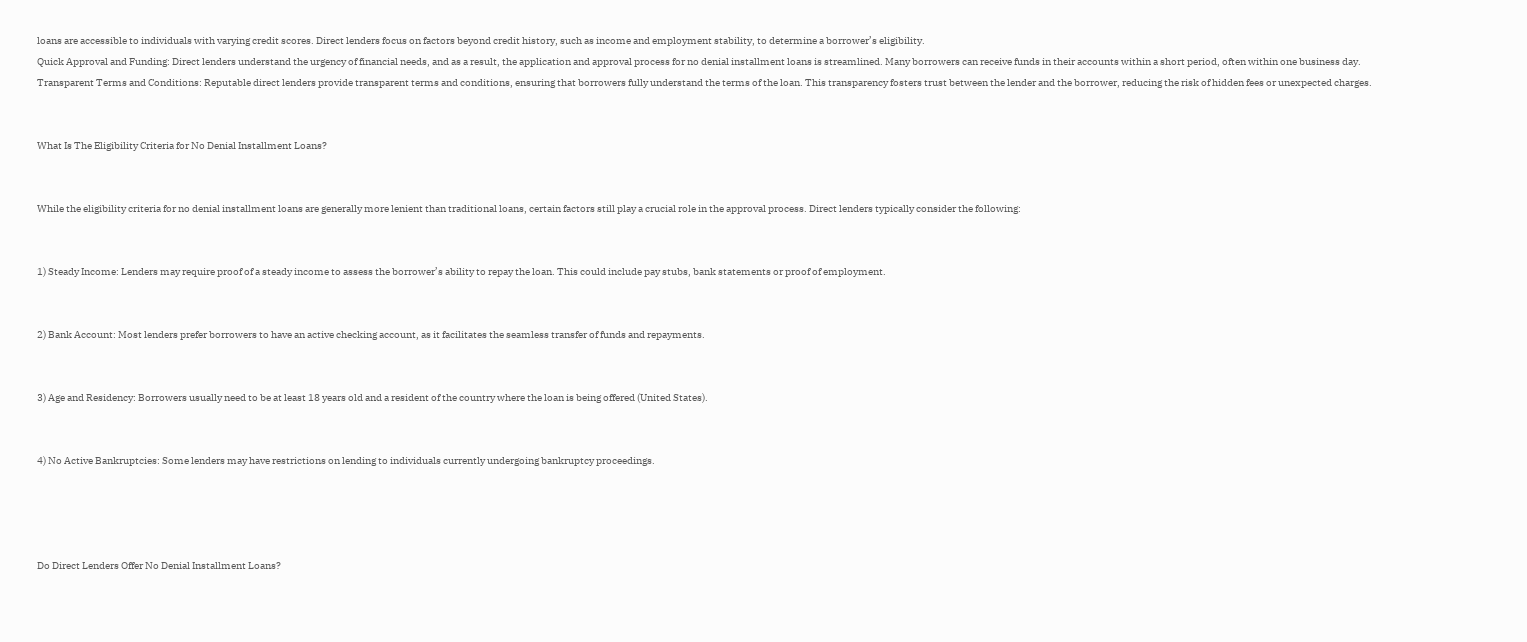loans are accessible to individuals with varying credit scores. Direct lenders focus on factors beyond credit history, such as income and employment stability, to determine a borrower’s eligibility.
Quick Approval and Funding: Direct lenders understand the urgency of financial needs, and as a result, the application and approval process for no denial installment loans is streamlined. Many borrowers can receive funds in their accounts within a short period, often within one business day.
Transparent Terms and Conditions: Reputable direct lenders provide transparent terms and conditions, ensuring that borrowers fully understand the terms of the loan. This transparency fosters trust between the lender and the borrower, reducing the risk of hidden fees or unexpected charges.


What Is The Eligibility Criteria for No Denial Installment Loans?


While the eligibility criteria for no denial installment loans are generally more lenient than traditional loans, certain factors still play a crucial role in the approval process. Direct lenders typically consider the following:


1) Steady Income: Lenders may require proof of a steady income to assess the borrower’s ability to repay the loan. This could include pay stubs, bank statements or proof of employment.


2) Bank Account: Most lenders prefer borrowers to have an active checking account, as it facilitates the seamless transfer of funds and repayments.


3) Age and Residency: Borrowers usually need to be at least 18 years old and a resident of the country where the loan is being offered (United States).


4) No Active Bankruptcies: Some lenders may have restrictions on lending to individuals currently undergoing bankruptcy proceedings.




Do Direct Lenders Offer No Denial Installment Loans?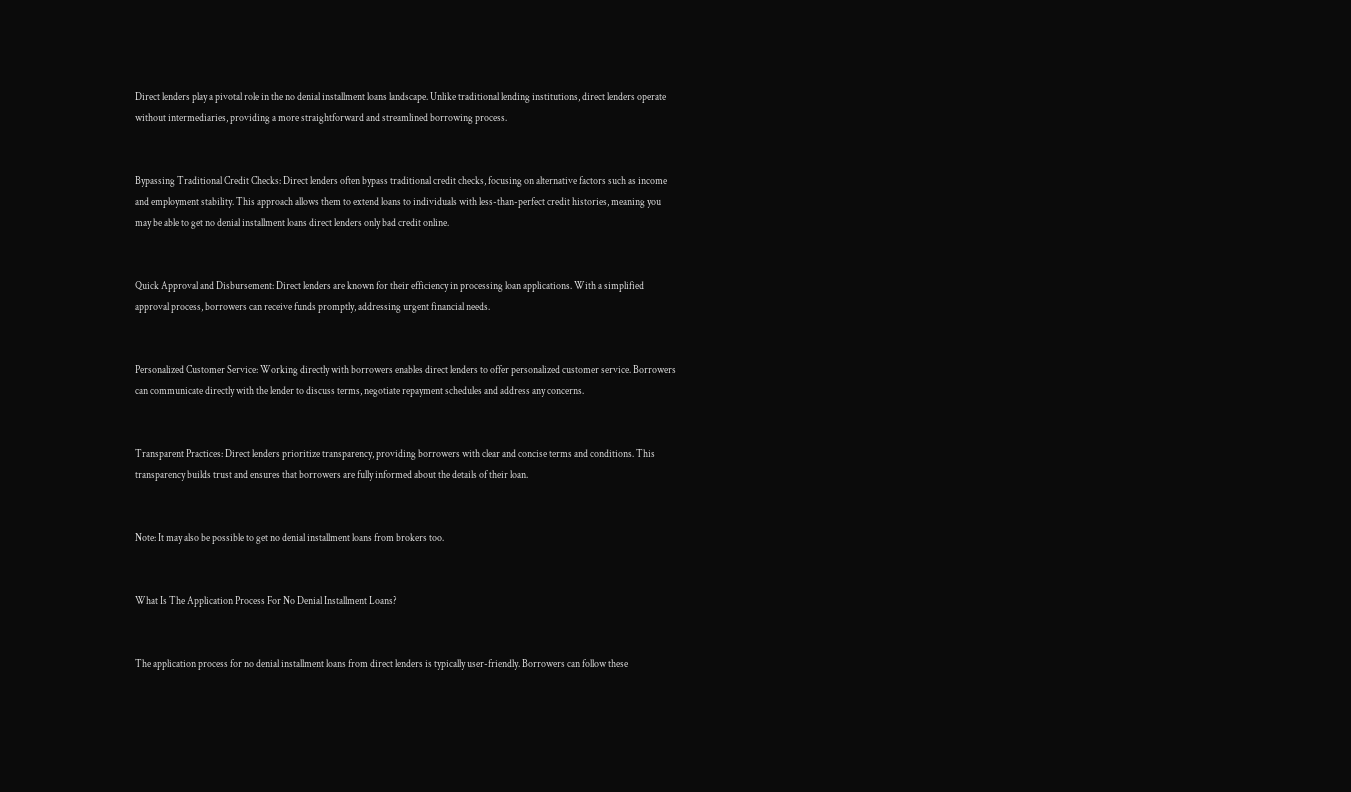Direct lenders play a pivotal role in the no denial installment loans landscape. Unlike traditional lending institutions, direct lenders operate without intermediaries, providing a more straightforward and streamlined borrowing process.


Bypassing Traditional Credit Checks: Direct lenders often bypass traditional credit checks, focusing on alternative factors such as income and employment stability. This approach allows them to extend loans to individuals with less-than-perfect credit histories, meaning you may be able to get no denial installment loans direct lenders only bad credit online.


Quick Approval and Disbursement: Direct lenders are known for their efficiency in processing loan applications. With a simplified approval process, borrowers can receive funds promptly, addressing urgent financial needs.


Personalized Customer Service: Working directly with borrowers enables direct lenders to offer personalized customer service. Borrowers can communicate directly with the lender to discuss terms, negotiate repayment schedules and address any concerns.


Transparent Practices: Direct lenders prioritize transparency, providing borrowers with clear and concise terms and conditions. This transparency builds trust and ensures that borrowers are fully informed about the details of their loan.


Note: It may also be possible to get no denial installment loans from brokers too.


What Is The Application Process For No Denial Installment Loans?


The application process for no denial installment loans from direct lenders is typically user-friendly. Borrowers can follow these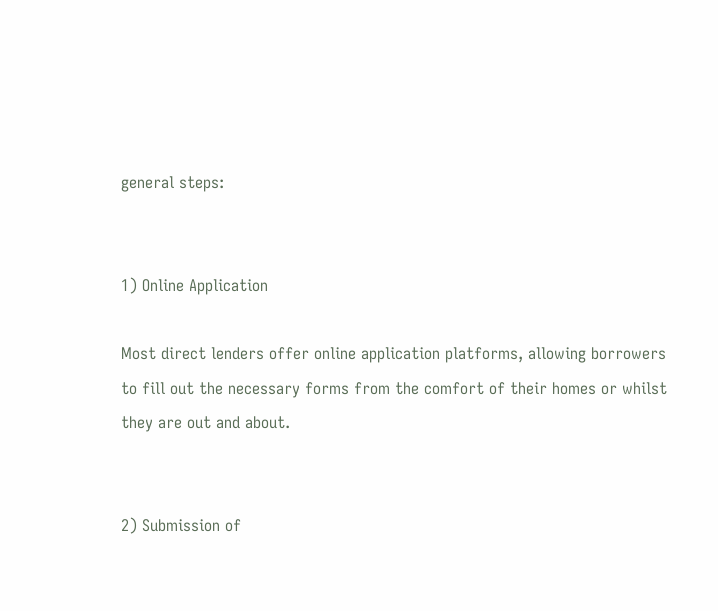general steps:


1) Online Application

Most direct lenders offer online application platforms, allowing borrowers to fill out the necessary forms from the comfort of their homes or whilst they are out and about.


2) Submission of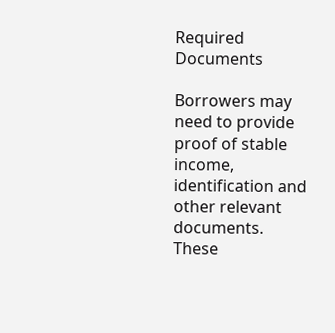Required Documents

Borrowers may need to provide proof of stable income, identification and other relevant documents. These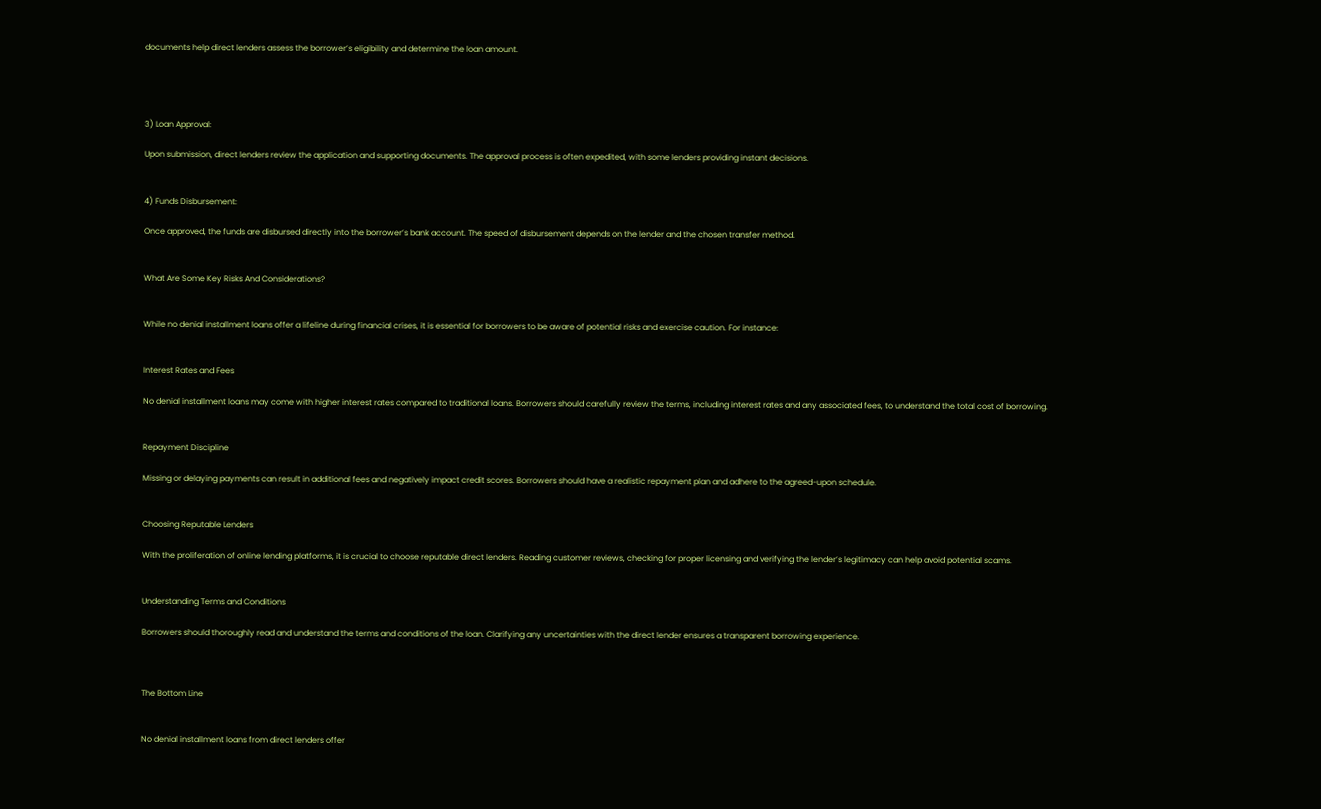documents help direct lenders assess the borrower’s eligibility and determine the loan amount.




3) Loan Approval:

Upon submission, direct lenders review the application and supporting documents. The approval process is often expedited, with some lenders providing instant decisions.


4) Funds Disbursement:

Once approved, the funds are disbursed directly into the borrower’s bank account. The speed of disbursement depends on the lender and the chosen transfer method.


What Are Some Key Risks And Considerations?


While no denial installment loans offer a lifeline during financial crises, it is essential for borrowers to be aware of potential risks and exercise caution. For instance:


Interest Rates and Fees

No denial installment loans may come with higher interest rates compared to traditional loans. Borrowers should carefully review the terms, including interest rates and any associated fees, to understand the total cost of borrowing.


Repayment Discipline

Missing or delaying payments can result in additional fees and negatively impact credit scores. Borrowers should have a realistic repayment plan and adhere to the agreed-upon schedule.


Choosing Reputable Lenders

With the proliferation of online lending platforms, it is crucial to choose reputable direct lenders. Reading customer reviews, checking for proper licensing and verifying the lender’s legitimacy can help avoid potential scams.


Understanding Terms and Conditions

Borrowers should thoroughly read and understand the terms and conditions of the loan. Clarifying any uncertainties with the direct lender ensures a transparent borrowing experience.



The Bottom Line


No denial installment loans from direct lenders offer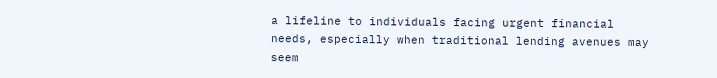a lifeline to individuals facing urgent financial needs, especially when traditional lending avenues may seem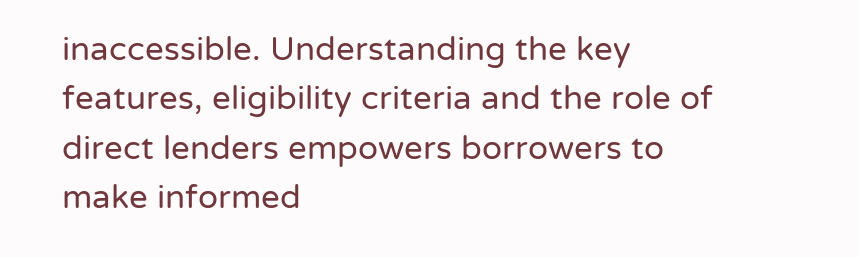inaccessible. Understanding the key features, eligibility criteria and the role of direct lenders empowers borrowers to make informed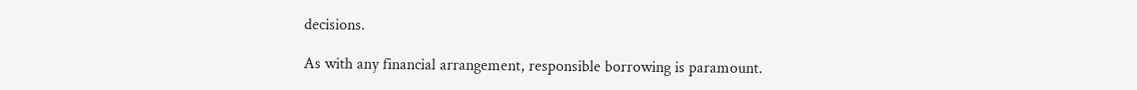decisions.

As with any financial arrangement, responsible borrowing is paramount.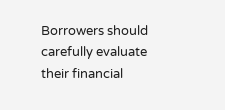Borrowers should carefully evaluate their financial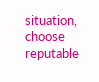situation, choose reputable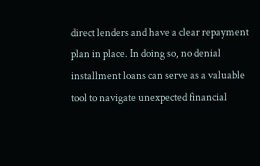direct lenders and have a clear repayment plan in place. In doing so, no denial installment loans can serve as a valuable tool to navigate unexpected financial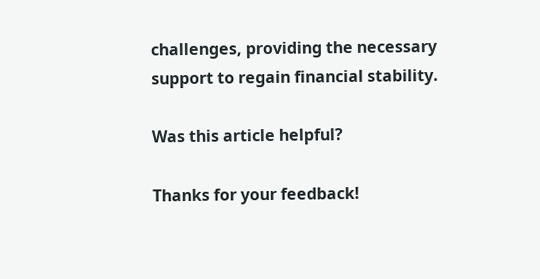challenges, providing the necessary support to regain financial stability.

Was this article helpful?

Thanks for your feedback!